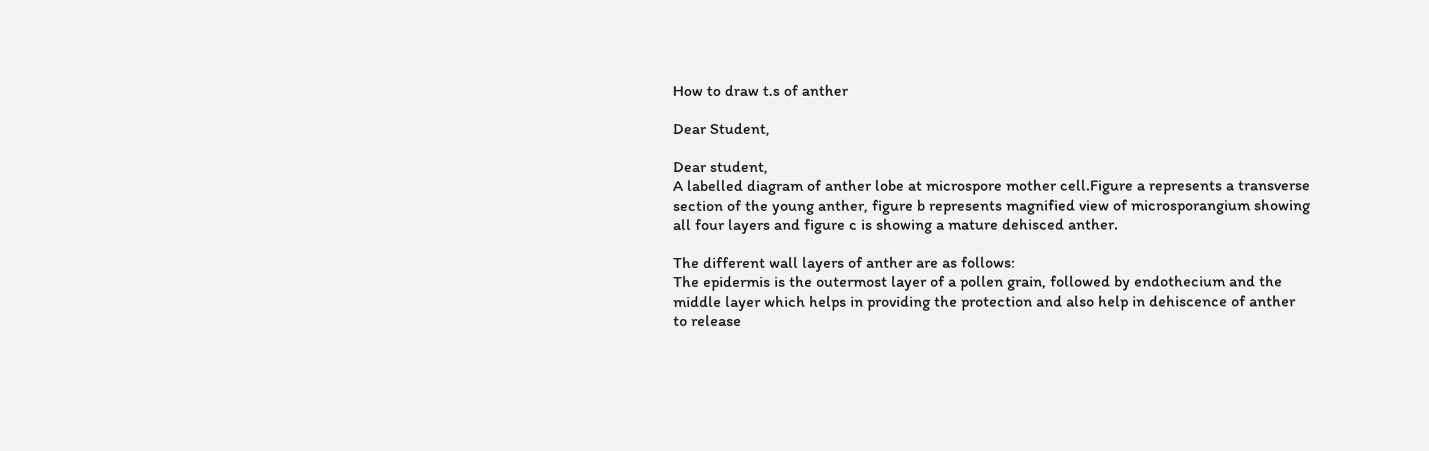How to draw t.s of anther

Dear Student,

Dear student,
A labelled diagram of anther lobe at microspore mother cell.Figure a represents a transverse section of the young anther, figure b represents magnified view of microsporangium showing all four layers and figure c is showing a mature dehisced anther.

The different wall layers of anther are as follows:
The epidermis is the outermost layer of a pollen grain, followed by endothecium and the middle layer which helps in providing the protection and also help in dehiscence of anther to release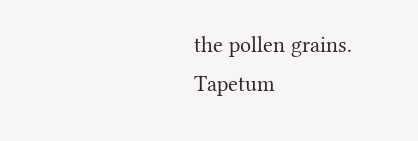the pollen grains.
Tapetum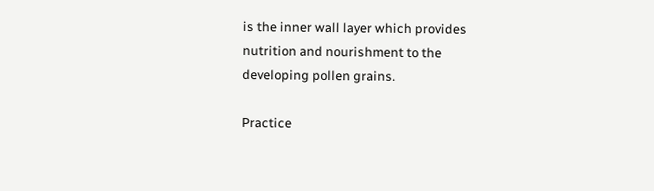is the inner wall layer which provides nutrition and nourishment to the developing pollen grains.

Practice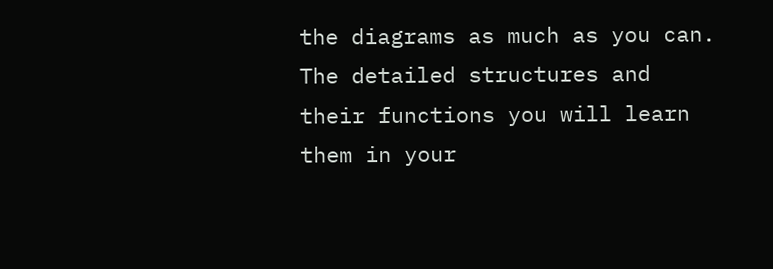the diagrams as much as you can. The detailed structures and their functions you will learn them in your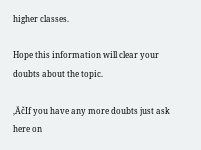higher classes.

Hope this information will clear your doubts about the topic.

‚ÄčIf you have any more doubts just ask here on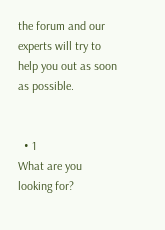the forum and our experts will try to help you out as soon as possible.


  • 1
What are you looking for?